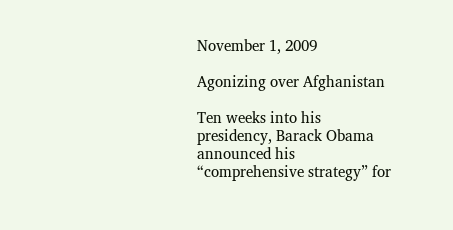November 1, 2009

Agonizing over Afghanistan

Ten weeks into his presidency, Barack Obama announced his “comprehensive strategy” for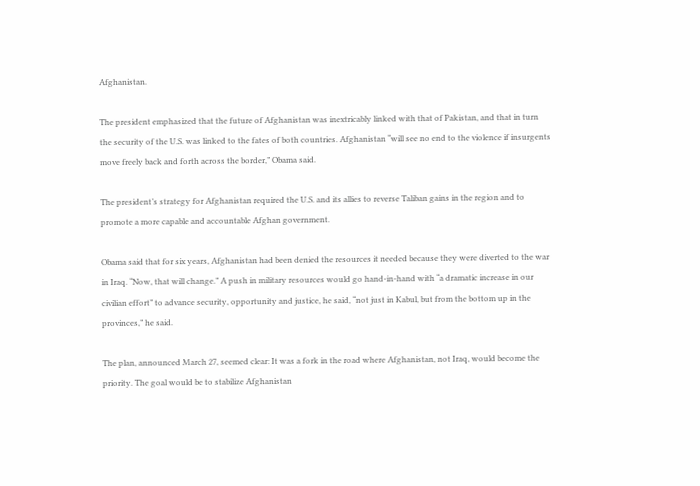Afghanistan.

The president emphasized that the future of Afghanistan was inextricably linked with that of Pakistan, and that in turn the security of the U.S. was linked to the fates of both countries. Afghanistan “will see no end to the violence if insurgents move freely back and forth across the border,” Obama said.

The president’s strategy for Afghanistan required the U.S. and its allies to reverse Taliban gains in the region and to promote a more capable and accountable Afghan government.

Obama said that for six years, Afghanistan had been denied the resources it needed because they were diverted to the war in Iraq. “Now, that will change.” A push in military resources would go hand-in-hand with “a dramatic increase in our civilian effort” to advance security, opportunity and justice, he said, “not just in Kabul, but from the bottom up in the provinces,” he said.

The plan, announced March 27, seemed clear: It was a fork in the road where Afghanistan, not Iraq, would become the priority. The goal would be to stabilize Afghanistan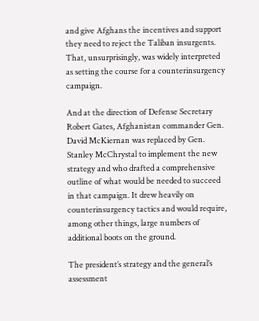and give Afghans the incentives and support they need to reject the Taliban insurgents. That, unsurprisingly, was widely interpreted as setting the course for a counterinsurgency campaign.

And at the direction of Defense Secretary Robert Gates, Afghanistan commander Gen. David McKiernan was replaced by Gen. Stanley McChrystal to implement the new strategy and who drafted a comprehensive outline of what would be needed to succeed in that campaign. It drew heavily on counterinsurgency tactics and would require, among other things, large numbers of additional boots on the ground.

The president’s strategy and the general’s assessment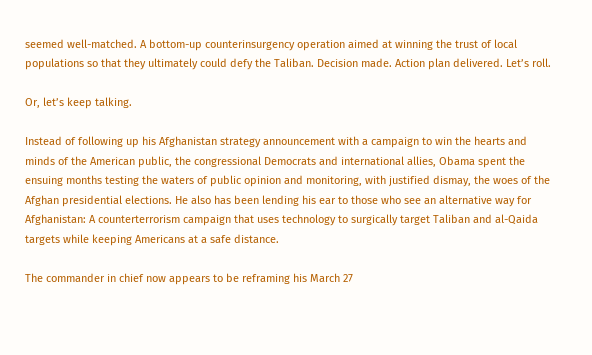seemed well-matched. A bottom-up counterinsurgency operation aimed at winning the trust of local populations so that they ultimately could defy the Taliban. Decision made. Action plan delivered. Let’s roll.

Or, let’s keep talking.

Instead of following up his Afghanistan strategy announcement with a campaign to win the hearts and minds of the American public, the congressional Democrats and international allies, Obama spent the ensuing months testing the waters of public opinion and monitoring, with justified dismay, the woes of the Afghan presidential elections. He also has been lending his ear to those who see an alternative way for Afghanistan: A counterterrorism campaign that uses technology to surgically target Taliban and al-Qaida targets while keeping Americans at a safe distance.

The commander in chief now appears to be reframing his March 27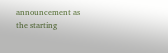announcement as the starting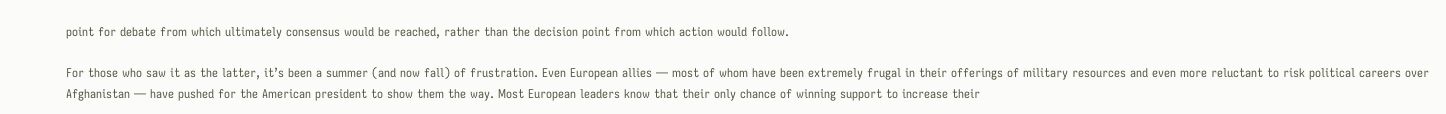point for debate from which ultimately consensus would be reached, rather than the decision point from which action would follow.

For those who saw it as the latter, it’s been a summer (and now fall) of frustration. Even European allies — most of whom have been extremely frugal in their offerings of military resources and even more reluctant to risk political careers over Afghanistan — have pushed for the American president to show them the way. Most European leaders know that their only chance of winning support to increase their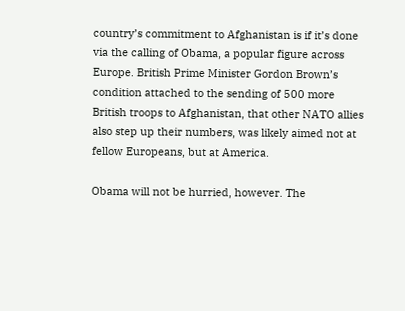country’s commitment to Afghanistan is if it’s done via the calling of Obama, a popular figure across Europe. British Prime Minister Gordon Brown’s condition attached to the sending of 500 more British troops to Afghanistan, that other NATO allies also step up their numbers, was likely aimed not at fellow Europeans, but at America.

Obama will not be hurried, however. The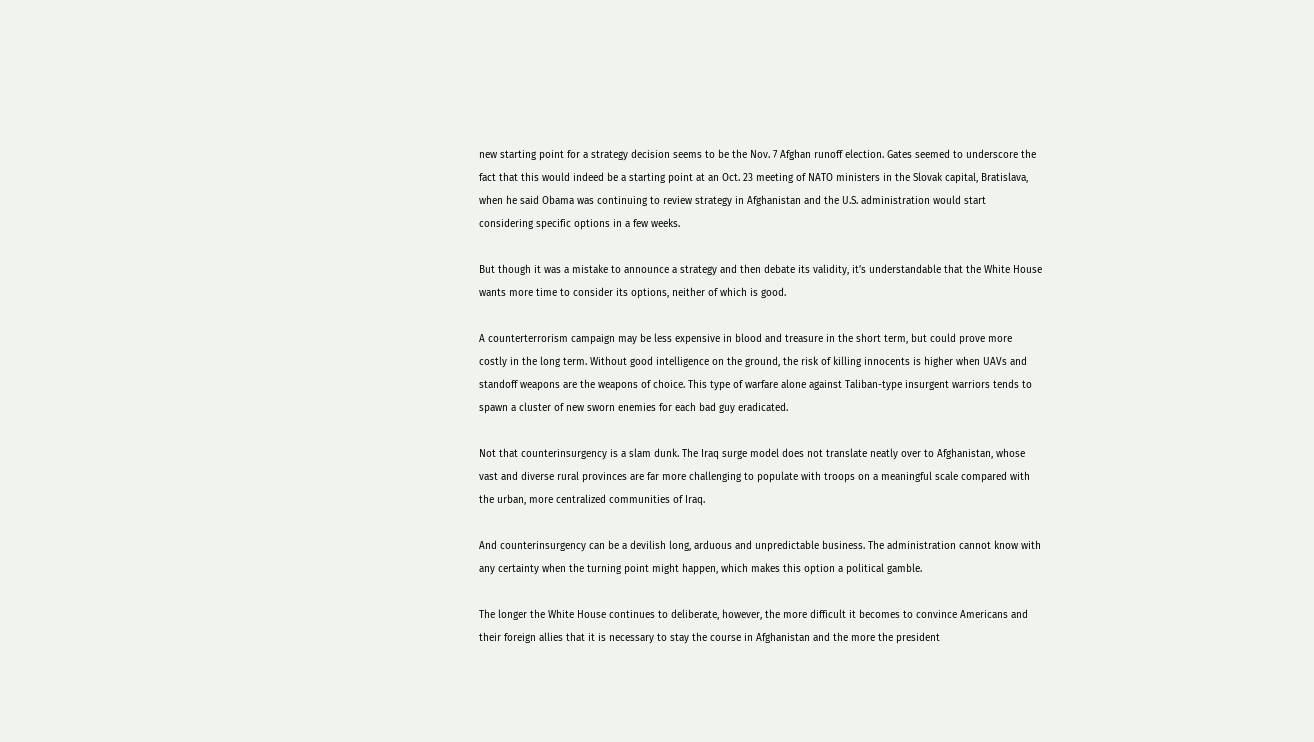new starting point for a strategy decision seems to be the Nov. 7 Afghan runoff election. Gates seemed to underscore the fact that this would indeed be a starting point at an Oct. 23 meeting of NATO ministers in the Slovak capital, Bratislava, when he said Obama was continuing to review strategy in Afghanistan and the U.S. administration would start considering specific options in a few weeks.

But though it was a mistake to announce a strategy and then debate its validity, it’s understandable that the White House wants more time to consider its options, neither of which is good.

A counterterrorism campaign may be less expensive in blood and treasure in the short term, but could prove more costly in the long term. Without good intelligence on the ground, the risk of killing innocents is higher when UAVs and standoff weapons are the weapons of choice. This type of warfare alone against Taliban-type insurgent warriors tends to spawn a cluster of new sworn enemies for each bad guy eradicated.

Not that counterinsurgency is a slam dunk. The Iraq surge model does not translate neatly over to Afghanistan, whose vast and diverse rural provinces are far more challenging to populate with troops on a meaningful scale compared with the urban, more centralized communities of Iraq.

And counterinsurgency can be a devilish long, arduous and unpredictable business. The administration cannot know with any certainty when the turning point might happen, which makes this option a political gamble.

The longer the White House continues to deliberate, however, the more difficult it becomes to convince Americans and their foreign allies that it is necessary to stay the course in Afghanistan and the more the president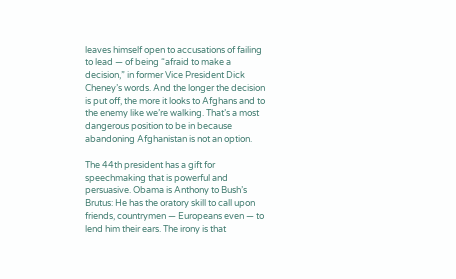leaves himself open to accusations of failing to lead — of being “afraid to make a decision,” in former Vice President Dick Cheney’s words. And the longer the decision is put off, the more it looks to Afghans and to the enemy like we’re walking. That’s a most dangerous position to be in because abandoning Afghanistan is not an option.

The 44th president has a gift for speechmaking that is powerful and persuasive. Obama is Anthony to Bush’s Brutus: He has the oratory skill to call upon friends, countrymen — Europeans even — to lend him their ears. The irony is that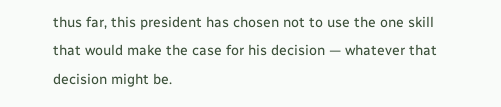thus far, this president has chosen not to use the one skill that would make the case for his decision — whatever that decision might be.